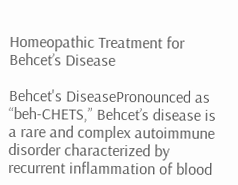Homeopathic Treatment for Behcet’s Disease

Behcet's DiseasePronounced as “beh-CHETS,” Behcet’s disease is a rare and complex autoimmune disorder characterized by recurrent inflammation of blood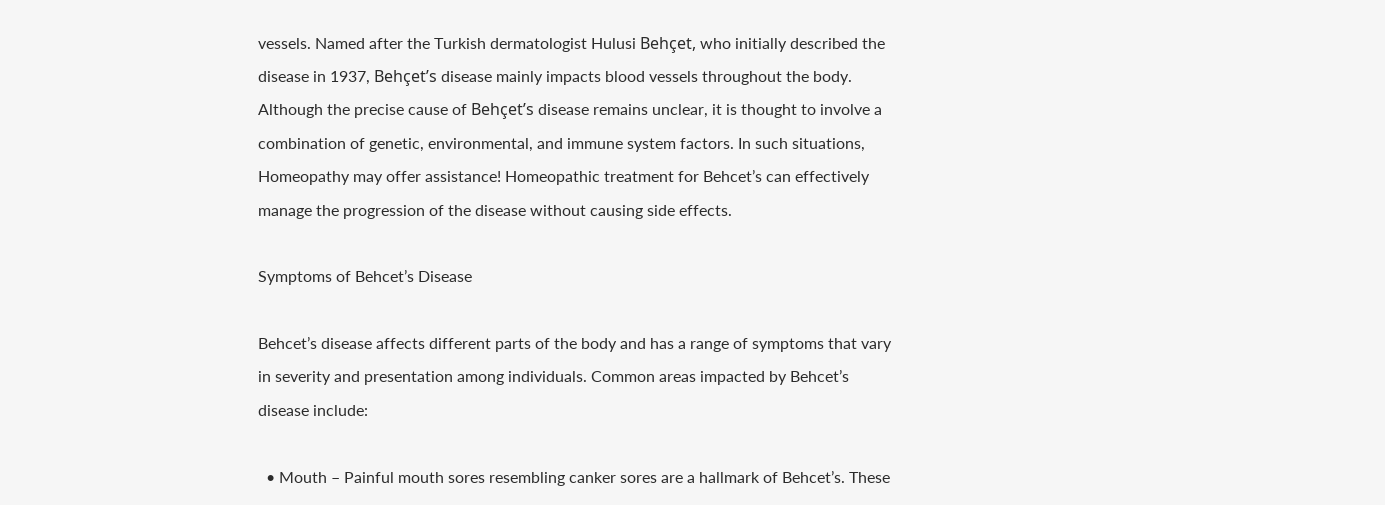vessels. Named after the Turkish dermatologist Hulusi Behçet, who initially described the disease in 1937, Behçet’s disease mainly impacts blood vessels throughout the body. Although the precise cause of Behçet’s disease remains unclear, it is thought to involve a combination of genetic, environmental, and immune system factors. In such situations, Homeopathy may offer assistance! Homeopathic treatment for Behcet’s can effectively manage the progression of the disease without causing side effects.

Symptoms of Behcet’s Disease

Behcet’s disease affects different parts of the body and has a range of symptoms that vary in severity and presentation among individuals. Common areas impacted by Behcet’s disease include:

  • Mouth – Painful mouth sores resembling canker sores are a hallmark of Behcet’s. These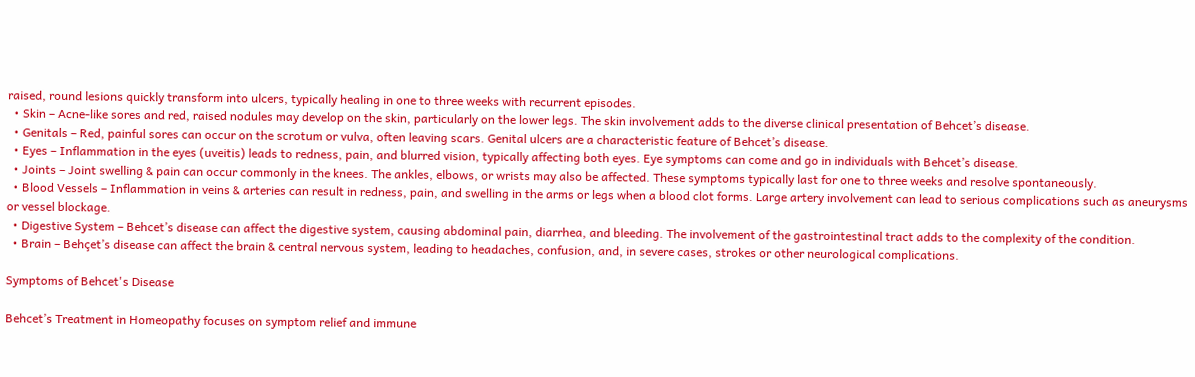raised, round lesions quickly transform into ulcers, typically healing in one to three weeks with recurrent episodes.
  • Skin – Acne-like sores and red, raised nodules may develop on the skin, particularly on the lower legs. The skin involvement adds to the diverse clinical presentation of Behcet’s disease.
  • Genitals – Red, painful sores can occur on the scrotum or vulva, often leaving scars. Genital ulcers are a characteristic feature of Behcet’s disease.
  • Eyes – Inflammation in the eyes (uveitis) leads to redness, pain, and blurred vision, typically affecting both eyes. Eye symptoms can come and go in individuals with Behcet’s disease.
  • Joints – Joint swelling & pain can occur commonly in the knees. The ankles, elbows, or wrists may also be affected. These symptoms typically last for one to three weeks and resolve spontaneously.
  • Blood Vessels – Inflammation in veins & arteries can result in redness, pain, and swelling in the arms or legs when a blood clot forms. Large artery involvement can lead to serious complications such as aneurysms or vessel blockage.
  • Digestive System – Behcet’s disease can affect the digestive system, causing abdominal pain, diarrhea, and bleeding. The involvement of the gastrointestinal tract adds to the complexity of the condition.
  • Brain – Behçet’s disease can affect the brain & central nervous system, leading to headaches, confusion, and, in severe cases, strokes or other neurological complications.

Symptoms of Behcet's Disease

Behcet’s Treatment in Homeopathy focuses on symptom relief and immune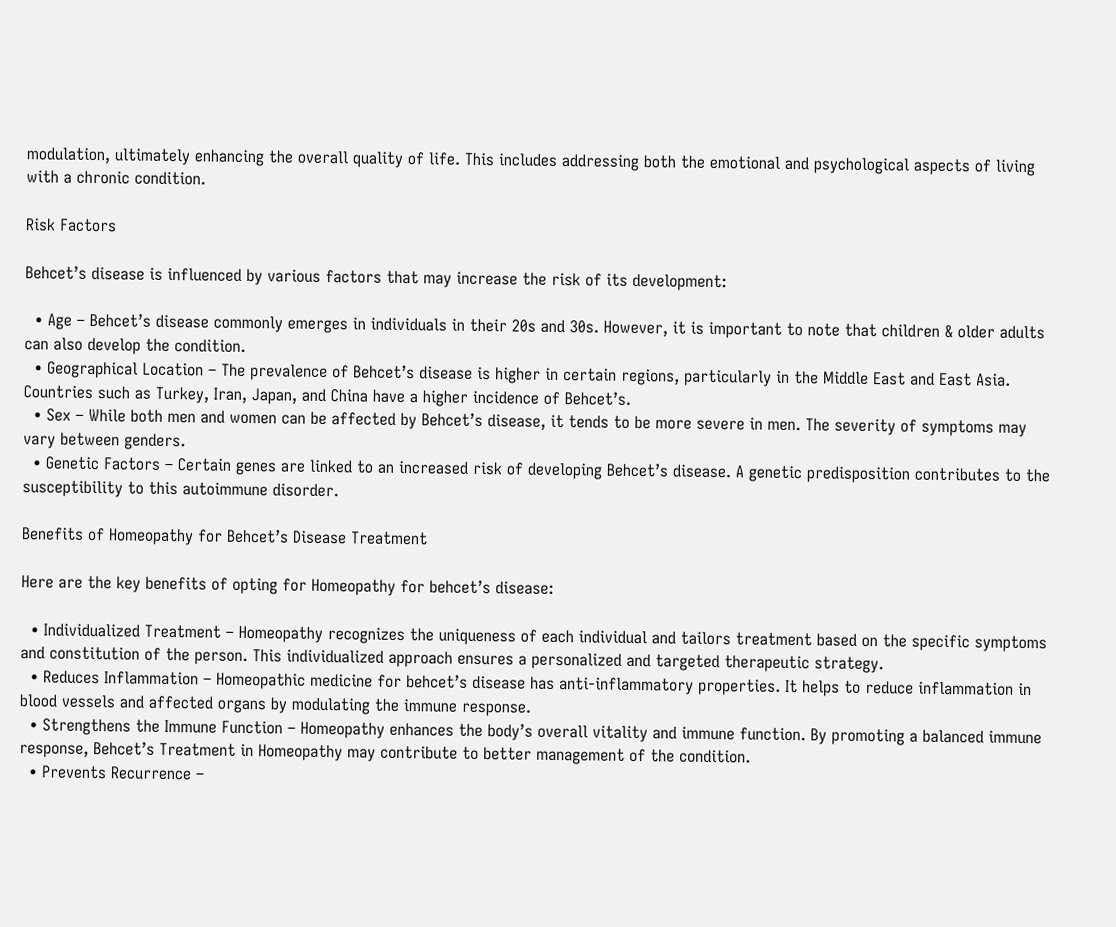modulation, ultimately enhancing the overall quality of life. This includes addressing both the emotional and psychological aspects of living with a chronic condition.

Risk Factors

Behcet’s disease is influenced by various factors that may increase the risk of its development:

  • Age – Behcet’s disease commonly emerges in individuals in their 20s and 30s. However, it is important to note that children & older adults can also develop the condition.
  • Geographical Location – The prevalence of Behcet’s disease is higher in certain regions, particularly in the Middle East and East Asia. Countries such as Turkey, Iran, Japan, and China have a higher incidence of Behcet’s.
  • Sex – While both men and women can be affected by Behcet’s disease, it tends to be more severe in men. The severity of symptoms may vary between genders.
  • Genetic Factors – Certain genes are linked to an increased risk of developing Behcet’s disease. A genetic predisposition contributes to the susceptibility to this autoimmune disorder.

Benefits of Homeopathy for Behcet’s Disease Treatment

Here are the key benefits of opting for Homeopathy for behcet’s disease:

  • Individualized Treatment – Homeopathy recognizes the uniqueness of each individual and tailors treatment based on the specific symptoms and constitution of the person. This individualized approach ensures a personalized and targeted therapeutic strategy.
  • Reduces Inflammation – Homeopathic medicine for behcet’s disease has anti-inflammatory properties. It helps to reduce inflammation in blood vessels and affected organs by modulating the immune response.
  • Strengthens the Immune Function – Homeopathy enhances the body’s overall vitality and immune function. By promoting a balanced immune response, Behcet’s Treatment in Homeopathy may contribute to better management of the condition.
  • Prevents Recurrence –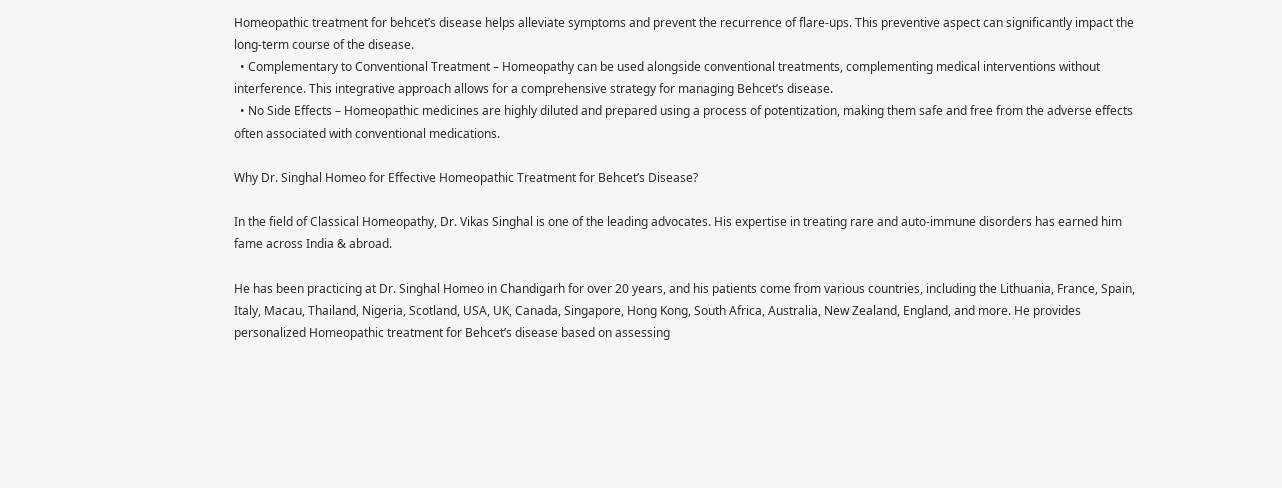Homeopathic treatment for behcet’s disease helps alleviate symptoms and prevent the recurrence of flare-ups. This preventive aspect can significantly impact the long-term course of the disease.
  • Complementary to Conventional Treatment – Homeopathy can be used alongside conventional treatments, complementing medical interventions without interference. This integrative approach allows for a comprehensive strategy for managing Behcet’s disease.
  • No Side Effects – Homeopathic medicines are highly diluted and prepared using a process of potentization, making them safe and free from the adverse effects often associated with conventional medications.

Why Dr. Singhal Homeo for Effective Homeopathic Treatment for Behcet’s Disease?

In the field of Classical Homeopathy, Dr. Vikas Singhal is one of the leading advocates. His expertise in treating rare and auto-immune disorders has earned him fame across India & abroad.

He has been practicing at Dr. Singhal Homeo in Chandigarh for over 20 years, and his patients come from various countries, including the Lithuania, France, Spain, Italy, Macau, Thailand, Nigeria, Scotland, USA, UK, Canada, Singapore, Hong Kong, South Africa, Australia, New Zealand, England, and more. He provides personalized Homeopathic treatment for Behcet’s disease based on assessing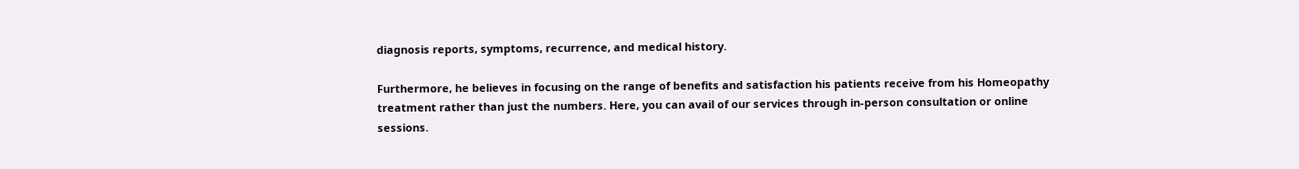diagnosis reports, symptoms, recurrence, and medical history.

Furthermore, he believes in focusing on the range of benefits and satisfaction his patients receive from his Homeopathy treatment rather than just the numbers. Here, you can avail of our services through in-person consultation or online sessions.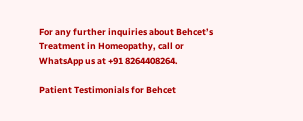For any further inquiries about Behcet’s Treatment in Homeopathy, call or WhatsApp us at +91 8264408264.

Patient Testimonials for Behcet